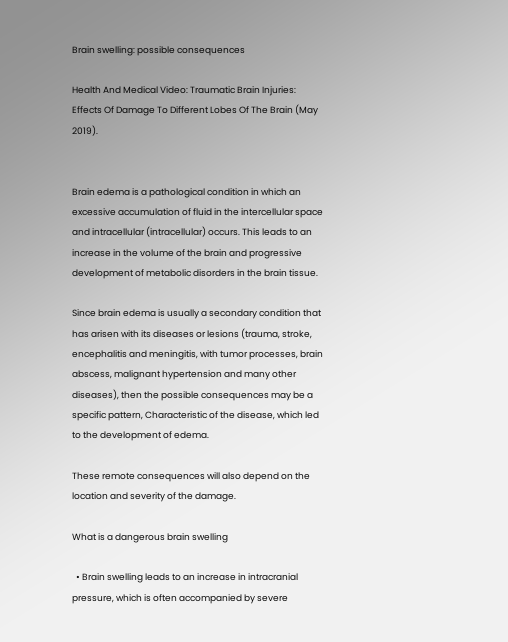Brain swelling: possible consequences

Health And Medical Video: Traumatic Brain Injuries: Effects Of Damage To Different Lobes Of The Brain (May 2019).


Brain edema is a pathological condition in which an excessive accumulation of fluid in the intercellular space and intracellular (intracellular) occurs. This leads to an increase in the volume of the brain and progressive development of metabolic disorders in the brain tissue.

Since brain edema is usually a secondary condition that has arisen with its diseases or lesions (trauma, stroke, encephalitis and meningitis, with tumor processes, brain abscess, malignant hypertension and many other diseases), then the possible consequences may be a specific pattern, Characteristic of the disease, which led to the development of edema.

These remote consequences will also depend on the location and severity of the damage.

What is a dangerous brain swelling

  • Brain swelling leads to an increase in intracranial pressure, which is often accompanied by severe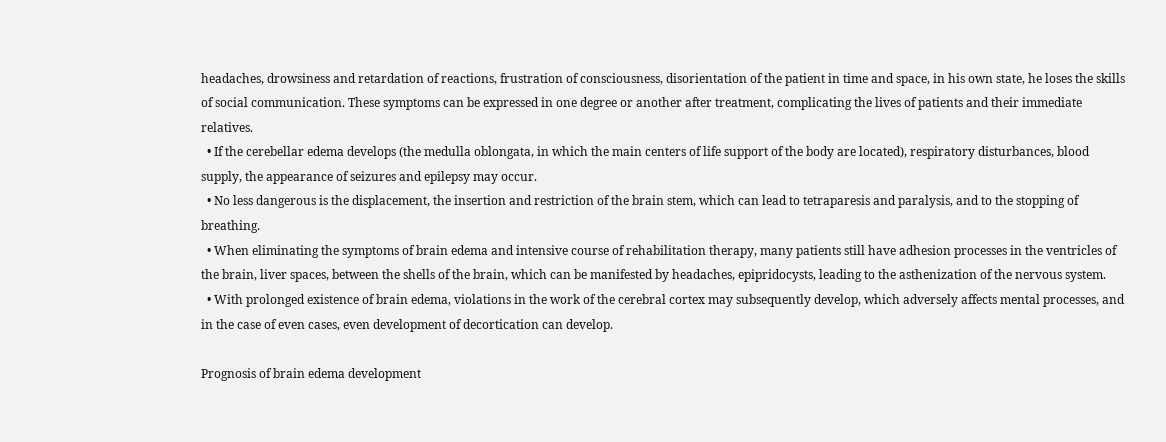headaches, drowsiness and retardation of reactions, frustration of consciousness, disorientation of the patient in time and space, in his own state, he loses the skills of social communication. These symptoms can be expressed in one degree or another after treatment, complicating the lives of patients and their immediate relatives.
  • If the cerebellar edema develops (the medulla oblongata, in which the main centers of life support of the body are located), respiratory disturbances, blood supply, the appearance of seizures and epilepsy may occur.
  • No less dangerous is the displacement, the insertion and restriction of the brain stem, which can lead to tetraparesis and paralysis, and to the stopping of breathing.
  • When eliminating the symptoms of brain edema and intensive course of rehabilitation therapy, many patients still have adhesion processes in the ventricles of the brain, liver spaces, between the shells of the brain, which can be manifested by headaches, epipridocysts, leading to the asthenization of the nervous system.
  • With prolonged existence of brain edema, violations in the work of the cerebral cortex may subsequently develop, which adversely affects mental processes, and in the case of even cases, even development of decortication can develop.

Prognosis of brain edema development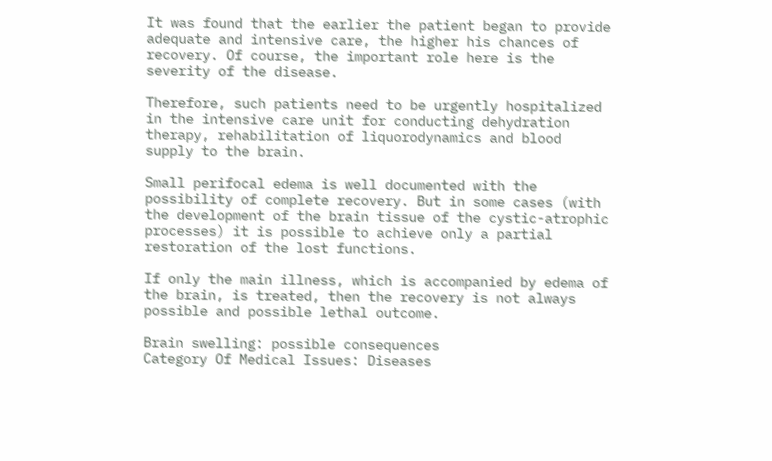It was found that the earlier the patient began to provide adequate and intensive care, the higher his chances of recovery. Of course, the important role here is the severity of the disease.

Therefore, such patients need to be urgently hospitalized in the intensive care unit for conducting dehydration therapy, rehabilitation of liquorodynamics and blood supply to the brain.

Small perifocal edema is well documented with the possibility of complete recovery. But in some cases (with the development of the brain tissue of the cystic-atrophic processes) it is possible to achieve only a partial restoration of the lost functions.

If only the main illness, which is accompanied by edema of the brain, is treated, then the recovery is not always possible and possible lethal outcome.

Brain swelling: possible consequences
Category Of Medical Issues: Diseases